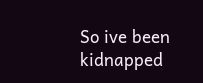So ive been kidnapped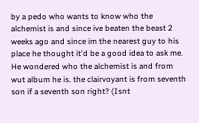by a pedo who wants to know who the alchemist is and since ive beaten the beast 2 weeks ago and since im the nearest guy to his place he thought it'd be a good idea to ask me. He wondered who the alchemist is and from wut album he is. the clairvoyant is from seventh son if a seventh son right? (Isnt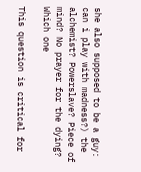she also supposed to be a guy: can i play with madness?) the alchemist? Powerslave? Piece of mind? No prayer for the dying? Which one

This question is critical for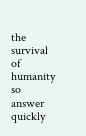the survival of humanity so answer quickly